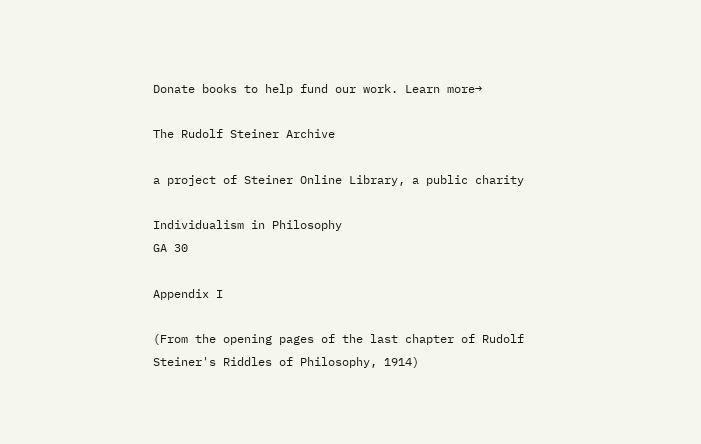Donate books to help fund our work. Learn more→

The Rudolf Steiner Archive

a project of Steiner Online Library, a public charity

Individualism in Philosophy
GA 30

Appendix I

(From the opening pages of the last chapter of Rudolf Steiner's Riddles of Philosophy, 1914)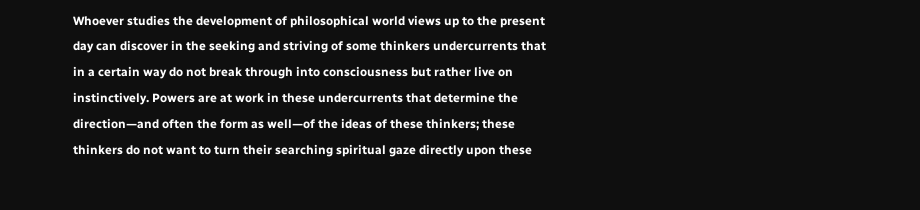Whoever studies the development of philosophical world views up to the present day can discover in the seeking and striving of some thinkers undercurrents that in a certain way do not break through into consciousness but rather live on instinctively. Powers are at work in these undercurrents that determine the direction—and often the form as well—of the ideas of these thinkers; these thinkers do not want to turn their searching spiritual gaze directly upon these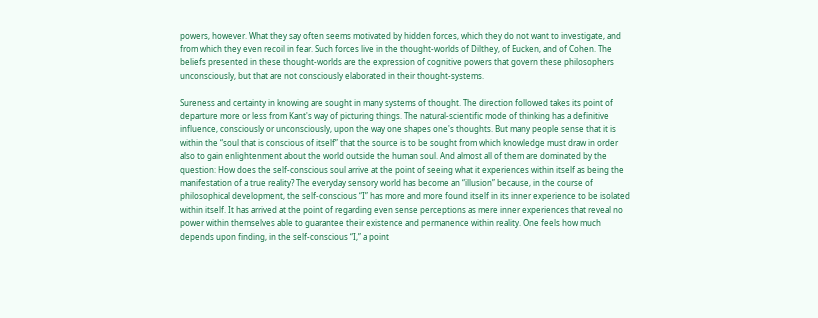powers, however. What they say often seems motivated by hidden forces, which they do not want to investigate, and from which they even recoil in fear. Such forces live in the thought-worlds of Dilthey, of Eucken, and of Cohen. The beliefs presented in these thought-worlds are the expression of cognitive powers that govern these philosophers unconsciously, but that are not consciously elaborated in their thought-systems.

Sureness and certainty in knowing are sought in many systems of thought. The direction followed takes its point of departure more or less from Kant's way of picturing things. The natural-scientific mode of thinking has a definitive influence, consciously or unconsciously, upon the way one shapes one's thoughts. But many people sense that it is within the “soul that is conscious of itself” that the source is to be sought from which knowledge must draw in order also to gain enlightenment about the world outside the human soul. And almost all of them are dominated by the question: How does the self-conscious soul arrive at the point of seeing what it experiences within itself as being the manifestation of a true reality? The everyday sensory world has become an “illusion” because, in the course of philosophical development, the self-conscious “I” has more and more found itself in its inner experience to be isolated within itself. It has arrived at the point of regarding even sense perceptions as mere inner experiences that reveal no power within themselves able to guarantee their existence and permanence within reality. One feels how much depends upon finding, in the self-conscious “I,” a point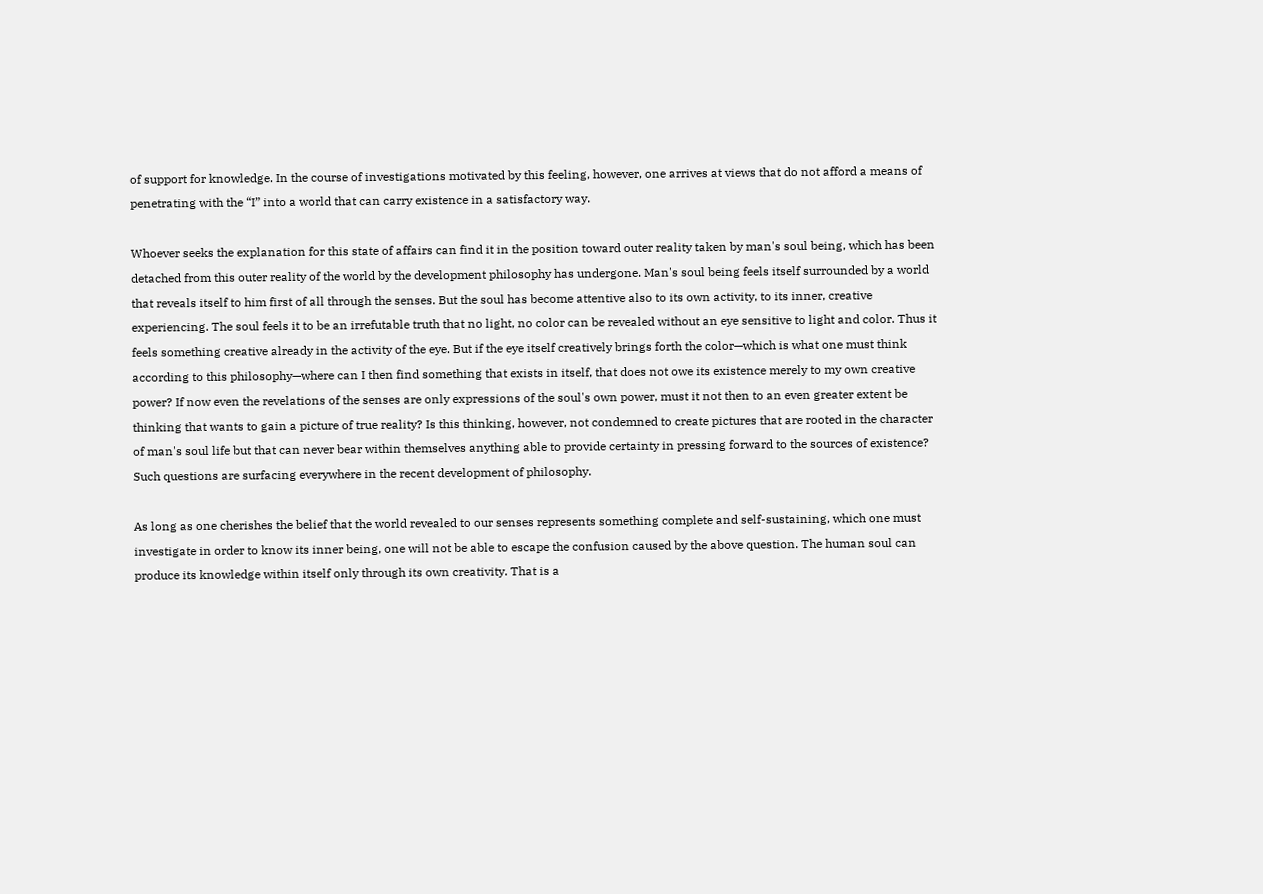of support for knowledge. In the course of investigations motivated by this feeling, however, one arrives at views that do not afford a means of penetrating with the “I” into a world that can carry existence in a satisfactory way.

Whoever seeks the explanation for this state of affairs can find it in the position toward outer reality taken by man's soul being, which has been detached from this outer reality of the world by the development philosophy has undergone. Man's soul being feels itself surrounded by a world that reveals itself to him first of all through the senses. But the soul has become attentive also to its own activity, to its inner, creative experiencing. The soul feels it to be an irrefutable truth that no light, no color can be revealed without an eye sensitive to light and color. Thus it feels something creative already in the activity of the eye. But if the eye itself creatively brings forth the color—which is what one must think according to this philosophy—where can I then find something that exists in itself, that does not owe its existence merely to my own creative power? If now even the revelations of the senses are only expressions of the soul's own power, must it not then to an even greater extent be thinking that wants to gain a picture of true reality? Is this thinking, however, not condemned to create pictures that are rooted in the character of man's soul life but that can never bear within themselves anything able to provide certainty in pressing forward to the sources of existence? Such questions are surfacing everywhere in the recent development of philosophy.

As long as one cherishes the belief that the world revealed to our senses represents something complete and self-sustaining, which one must investigate in order to know its inner being, one will not be able to escape the confusion caused by the above question. The human soul can produce its knowledge within itself only through its own creativity. That is a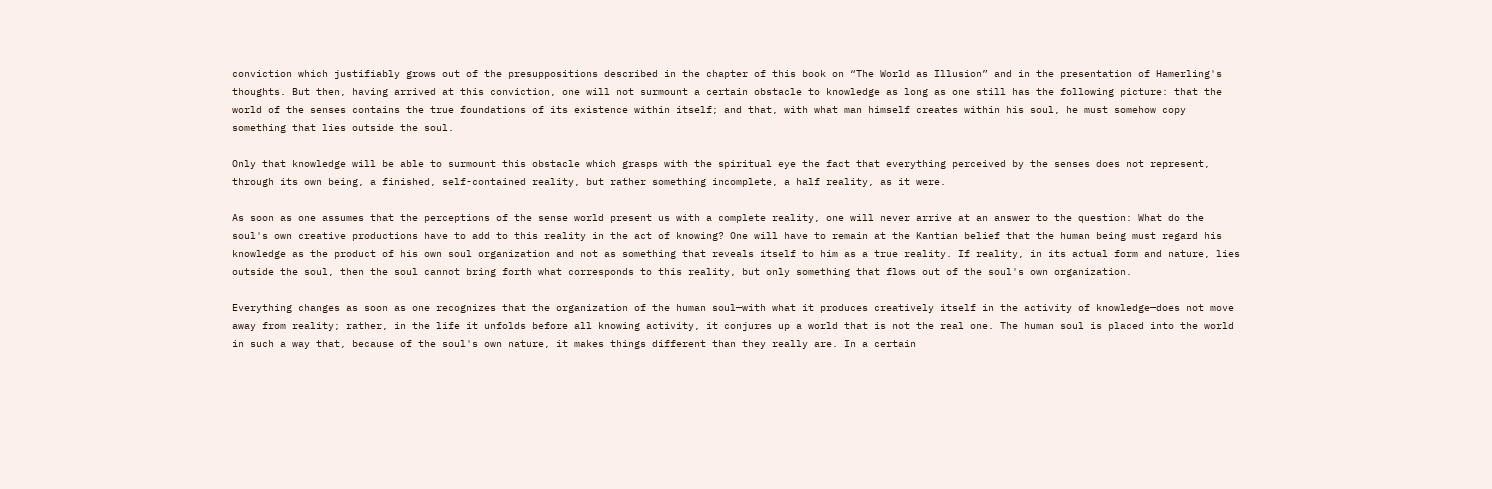conviction which justifiably grows out of the presuppositions described in the chapter of this book on “The World as Illusion” and in the presentation of Hamerling's thoughts. But then, having arrived at this conviction, one will not surmount a certain obstacle to knowledge as long as one still has the following picture: that the world of the senses contains the true foundations of its existence within itself; and that, with what man himself creates within his soul, he must somehow copy something that lies outside the soul.

Only that knowledge will be able to surmount this obstacle which grasps with the spiritual eye the fact that everything perceived by the senses does not represent, through its own being, a finished, self-contained reality, but rather something incomplete, a half reality, as it were.

As soon as one assumes that the perceptions of the sense world present us with a complete reality, one will never arrive at an answer to the question: What do the soul's own creative productions have to add to this reality in the act of knowing? One will have to remain at the Kantian belief that the human being must regard his knowledge as the product of his own soul organization and not as something that reveals itself to him as a true reality. If reality, in its actual form and nature, lies outside the soul, then the soul cannot bring forth what corresponds to this reality, but only something that flows out of the soul's own organization.

Everything changes as soon as one recognizes that the organization of the human soul—with what it produces creatively itself in the activity of knowledge—does not move away from reality; rather, in the life it unfolds before all knowing activity, it conjures up a world that is not the real one. The human soul is placed into the world in such a way that, because of the soul's own nature, it makes things different than they really are. In a certain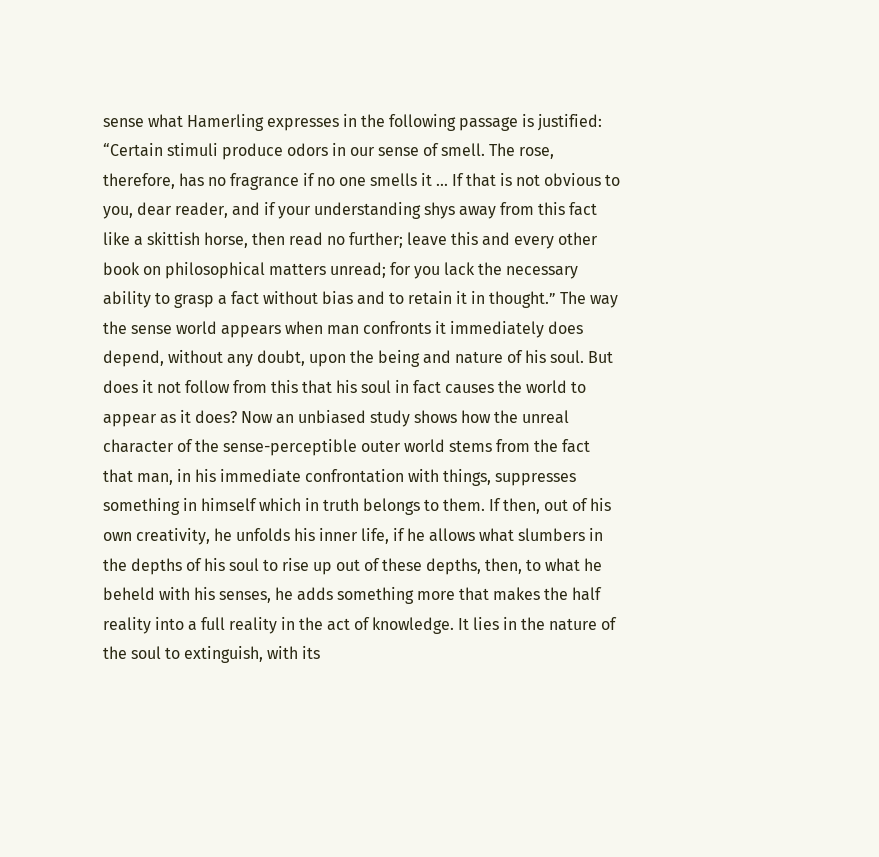sense what Hamerling expresses in the following passage is justified: “Certain stimuli produce odors in our sense of smell. The rose, therefore, has no fragrance if no one smells it ... If that is not obvious to you, dear reader, and if your understanding shys away from this fact like a skittish horse, then read no further; leave this and every other book on philosophical matters unread; for you lack the necessary ability to grasp a fact without bias and to retain it in thought.” The way the sense world appears when man confronts it immediately does depend, without any doubt, upon the being and nature of his soul. But does it not follow from this that his soul in fact causes the world to appear as it does? Now an unbiased study shows how the unreal character of the sense-perceptible outer world stems from the fact that man, in his immediate confrontation with things, suppresses something in himself which in truth belongs to them. If then, out of his own creativity, he unfolds his inner life, if he allows what slumbers in the depths of his soul to rise up out of these depths, then, to what he beheld with his senses, he adds something more that makes the half reality into a full reality in the act of knowledge. It lies in the nature of the soul to extinguish, with its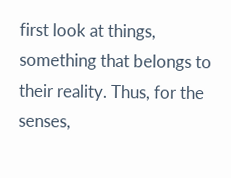first look at things, something that belongs to their reality. Thus, for the senses,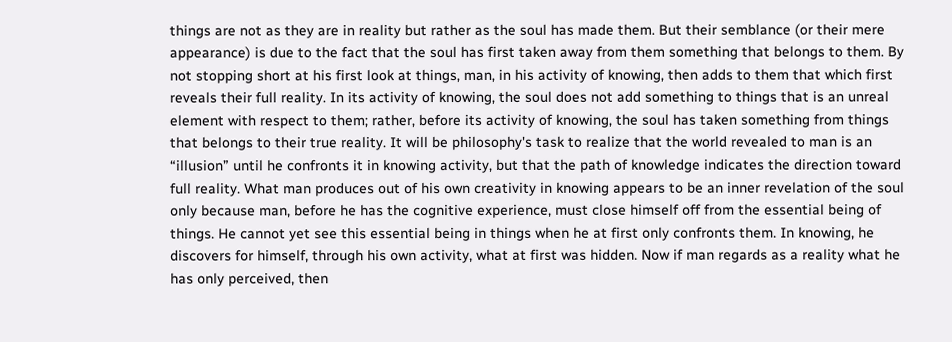things are not as they are in reality but rather as the soul has made them. But their semblance (or their mere appearance) is due to the fact that the soul has first taken away from them something that belongs to them. By not stopping short at his first look at things, man, in his activity of knowing, then adds to them that which first reveals their full reality. In its activity of knowing, the soul does not add something to things that is an unreal element with respect to them; rather, before its activity of knowing, the soul has taken something from things that belongs to their true reality. It will be philosophy's task to realize that the world revealed to man is an “illusion” until he confronts it in knowing activity, but that the path of knowledge indicates the direction toward full reality. What man produces out of his own creativity in knowing appears to be an inner revelation of the soul only because man, before he has the cognitive experience, must close himself off from the essential being of things. He cannot yet see this essential being in things when he at first only confronts them. In knowing, he discovers for himself, through his own activity, what at first was hidden. Now if man regards as a reality what he has only perceived, then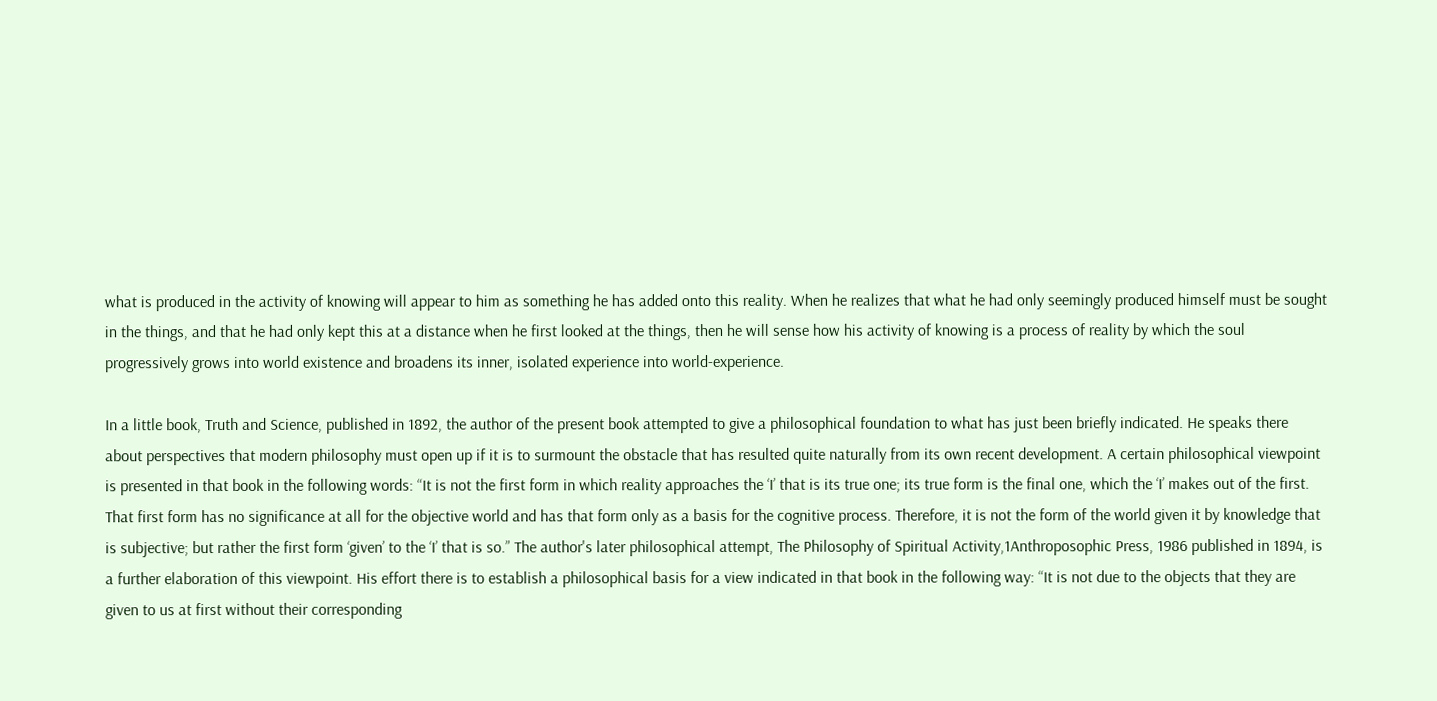what is produced in the activity of knowing will appear to him as something he has added onto this reality. When he realizes that what he had only seemingly produced himself must be sought in the things, and that he had only kept this at a distance when he first looked at the things, then he will sense how his activity of knowing is a process of reality by which the soul progressively grows into world existence and broadens its inner, isolated experience into world-experience.

In a little book, Truth and Science, published in 1892, the author of the present book attempted to give a philosophical foundation to what has just been briefly indicated. He speaks there about perspectives that modern philosophy must open up if it is to surmount the obstacle that has resulted quite naturally from its own recent development. A certain philosophical viewpoint is presented in that book in the following words: “It is not the first form in which reality approaches the ‘I’ that is its true one; its true form is the final one, which the ‘I’ makes out of the first. That first form has no significance at all for the objective world and has that form only as a basis for the cognitive process. Therefore, it is not the form of the world given it by knowledge that is subjective; but rather the first form ‘given’ to the ‘I’ that is so.” The author's later philosophical attempt, The Philosophy of Spiritual Activity,1Anthroposophic Press, 1986 published in 1894, is a further elaboration of this viewpoint. His effort there is to establish a philosophical basis for a view indicated in that book in the following way: “It is not due to the objects that they are given to us at first without their corresponding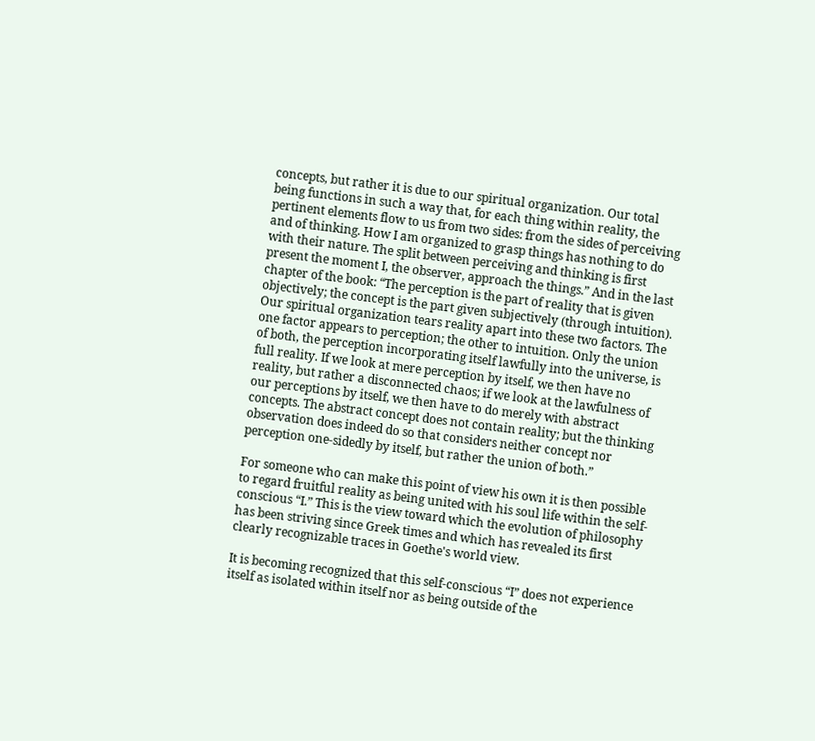concepts, but rather it is due to our spiritual organization. Our total being functions in such a way that, for each thing within reality, the pertinent elements flow to us from two sides: from the sides of perceiving and of thinking. How I am organized to grasp things has nothing to do with their nature. The split between perceiving and thinking is first present the moment I, the observer, approach the things.” And in the last chapter of the book: “The perception is the part of reality that is given objectively; the concept is the part given subjectively (through intuition). Our spiritual organization tears reality apart into these two factors. The one factor appears to perception; the other to intuition. Only the union of both, the perception incorporating itself lawfully into the universe, is full reality. If we look at mere perception by itself, we then have no reality, but rather a disconnected chaos; if we look at the lawfulness of our perceptions by itself, we then have to do merely with abstract concepts. The abstract concept does not contain reality; but the thinking observation does indeed do so that considers neither concept nor perception one-sidedly by itself, but rather the union of both.”

For someone who can make this point of view his own it is then possible to regard fruitful reality as being united with his soul life within the self-conscious “I.” This is the view toward which the evolution of philosophy has been striving since Greek times and which has revealed its first clearly recognizable traces in Goethe's world view.

It is becoming recognized that this self-conscious “I” does not experience itself as isolated within itself nor as being outside of the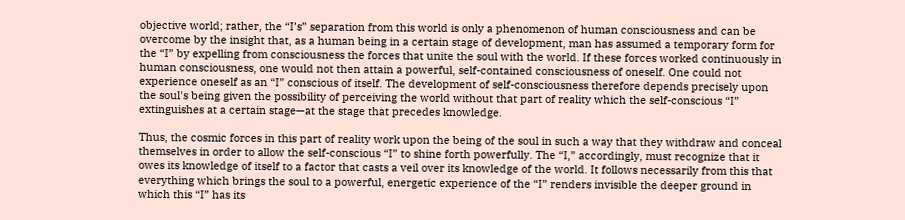objective world; rather, the “I’s” separation from this world is only a phenomenon of human consciousness and can be overcome by the insight that, as a human being in a certain stage of development, man has assumed a temporary form for the “I” by expelling from consciousness the forces that unite the soul with the world. If these forces worked continuously in human consciousness, one would not then attain a powerful, self-contained consciousness of oneself. One could not experience oneself as an “I” conscious of itself. The development of self-consciousness therefore depends precisely upon the soul's being given the possibility of perceiving the world without that part of reality which the self-conscious “I” extinguishes at a certain stage—at the stage that precedes knowledge.

Thus, the cosmic forces in this part of reality work upon the being of the soul in such a way that they withdraw and conceal themselves in order to allow the self-conscious “I” to shine forth powerfully. The “I,” accordingly, must recognize that it owes its knowledge of itself to a factor that casts a veil over its knowledge of the world. It follows necessarily from this that everything which brings the soul to a powerful, energetic experience of the “I” renders invisible the deeper ground in which this “I” has its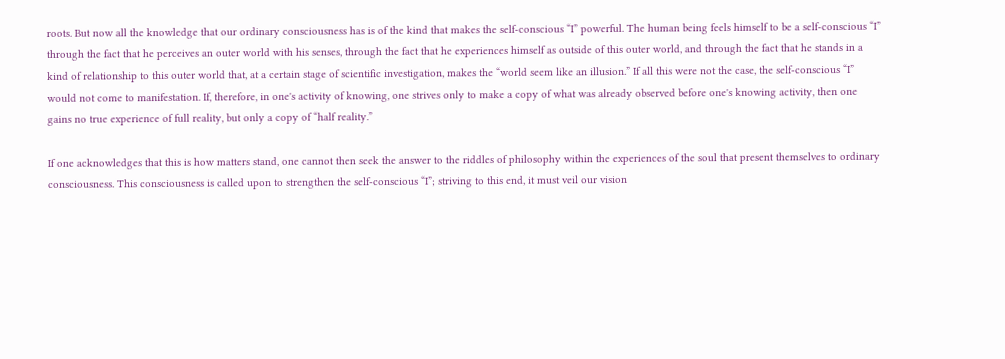roots. But now all the knowledge that our ordinary consciousness has is of the kind that makes the self-conscious “I” powerful. The human being feels himself to be a self-conscious “I” through the fact that he perceives an outer world with his senses, through the fact that he experiences himself as outside of this outer world, and through the fact that he stands in a kind of relationship to this outer world that, at a certain stage of scientific investigation, makes the “world seem like an illusion.” If all this were not the case, the self-conscious “I” would not come to manifestation. If, therefore, in one's activity of knowing, one strives only to make a copy of what was already observed before one's knowing activity, then one gains no true experience of full reality, but only a copy of “half reality.”

If one acknowledges that this is how matters stand, one cannot then seek the answer to the riddles of philosophy within the experiences of the soul that present themselves to ordinary consciousness. This consciousness is called upon to strengthen the self-conscious “I”; striving to this end, it must veil our vision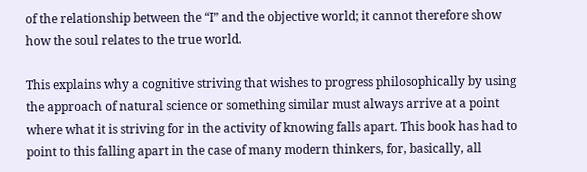of the relationship between the “I” and the objective world; it cannot therefore show how the soul relates to the true world.

This explains why a cognitive striving that wishes to progress philosophically by using the approach of natural science or something similar must always arrive at a point where what it is striving for in the activity of knowing falls apart. This book has had to point to this falling apart in the case of many modern thinkers, for, basically, all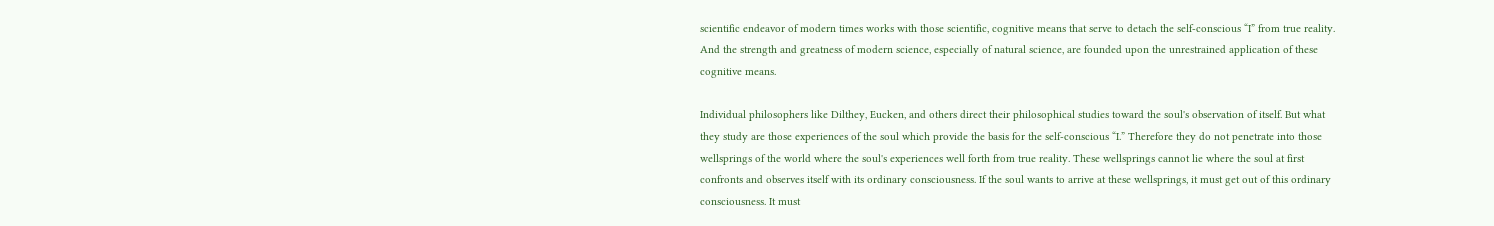scientific endeavor of modern times works with those scientific, cognitive means that serve to detach the self-conscious “I” from true reality. And the strength and greatness of modern science, especially of natural science, are founded upon the unrestrained application of these cognitive means.

Individual philosophers like Dilthey, Eucken, and others direct their philosophical studies toward the soul's observation of itself. But what they study are those experiences of the soul which provide the basis for the self-conscious “I.” Therefore they do not penetrate into those wellsprings of the world where the soul's experiences well forth from true reality. These wellsprings cannot lie where the soul at first confronts and observes itself with its ordinary consciousness. If the soul wants to arrive at these wellsprings, it must get out of this ordinary consciousness. It must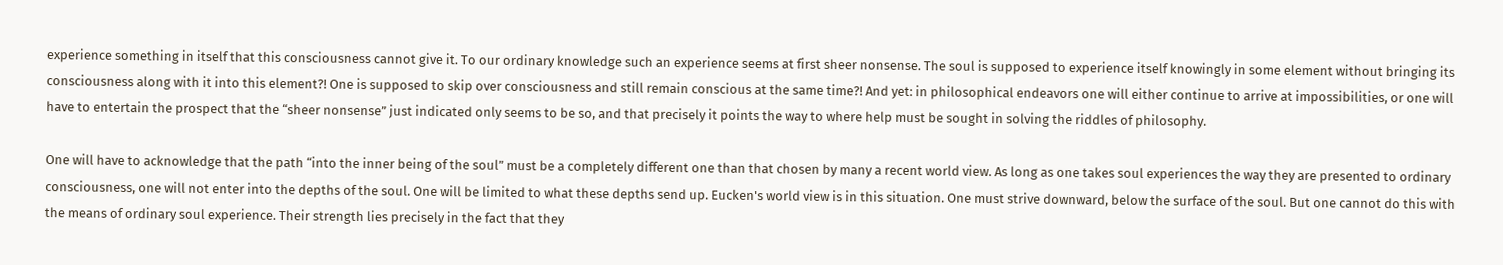experience something in itself that this consciousness cannot give it. To our ordinary knowledge such an experience seems at first sheer nonsense. The soul is supposed to experience itself knowingly in some element without bringing its consciousness along with it into this element?! One is supposed to skip over consciousness and still remain conscious at the same time?! And yet: in philosophical endeavors one will either continue to arrive at impossibilities, or one will have to entertain the prospect that the “sheer nonsense” just indicated only seems to be so, and that precisely it points the way to where help must be sought in solving the riddles of philosophy.

One will have to acknowledge that the path “into the inner being of the soul” must be a completely different one than that chosen by many a recent world view. As long as one takes soul experiences the way they are presented to ordinary consciousness, one will not enter into the depths of the soul. One will be limited to what these depths send up. Eucken's world view is in this situation. One must strive downward, below the surface of the soul. But one cannot do this with the means of ordinary soul experience. Their strength lies precisely in the fact that they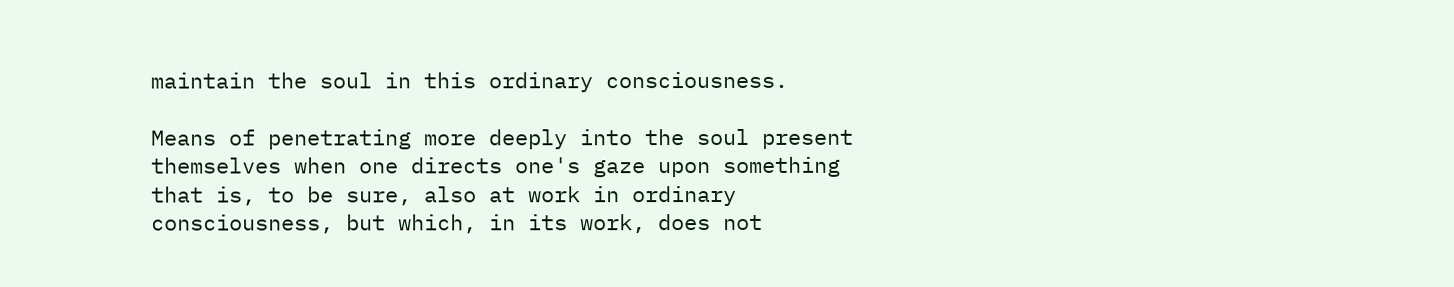maintain the soul in this ordinary consciousness.

Means of penetrating more deeply into the soul present themselves when one directs one's gaze upon something that is, to be sure, also at work in ordinary consciousness, but which, in its work, does not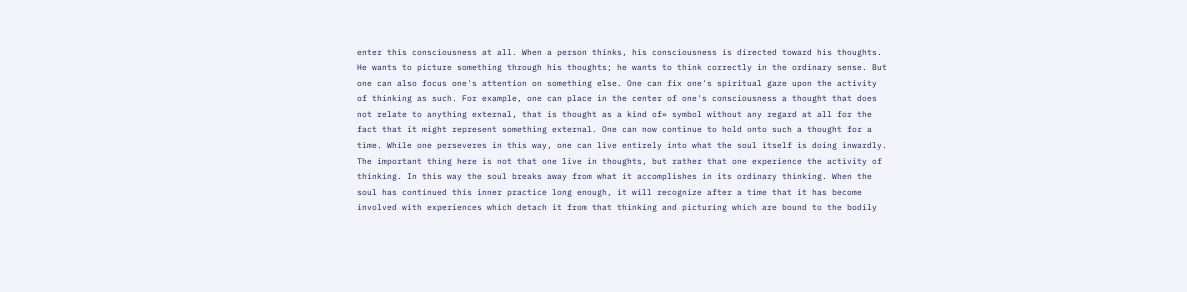enter this consciousness at all. When a person thinks, his consciousness is directed toward his thoughts. He wants to picture something through his thoughts; he wants to think correctly in the ordinary sense. But one can also focus one's attention on something else. One can fix one's spiritual gaze upon the activity of thinking as such. For example, one can place in the center of one's consciousness a thought that does not relate to anything external, that is thought as a kind of» symbol without any regard at all for the fact that it might represent something external. One can now continue to hold onto such a thought for a time. While one perseveres in this way, one can live entirely into what the soul itself is doing inwardly. The important thing here is not that one live in thoughts, but rather that one experience the activity of thinking. In this way the soul breaks away from what it accomplishes in its ordinary thinking. When the soul has continued this inner practice long enough, it will recognize after a time that it has become involved with experiences which detach it from that thinking and picturing which are bound to the bodily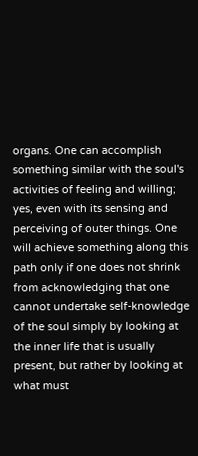organs. One can accomplish something similar with the soul's activities of feeling and willing; yes, even with its sensing and perceiving of outer things. One will achieve something along this path only if one does not shrink from acknowledging that one cannot undertake self-knowledge of the soul simply by looking at the inner life that is usually present, but rather by looking at what must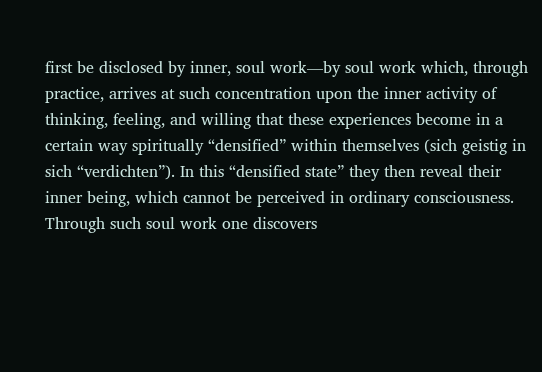first be disclosed by inner, soul work—by soul work which, through practice, arrives at such concentration upon the inner activity of thinking, feeling, and willing that these experiences become in a certain way spiritually “densified” within themselves (sich geistig in sich “verdichten”). In this “densified state” they then reveal their inner being, which cannot be perceived in ordinary consciousness. Through such soul work one discovers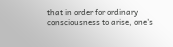that in order for ordinary consciousness to arise, one's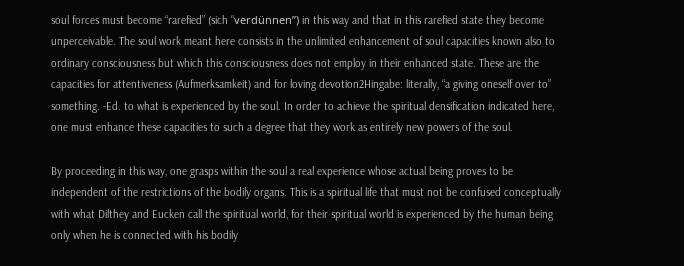soul forces must become “rarefied” (sich “verdünnen”) in this way and that in this rarefied state they become unperceivable. The soul work meant here consists in the unlimited enhancement of soul capacities known also to ordinary consciousness but which this consciousness does not employ in their enhanced state. These are the capacities for attentiveness (Aufmerksamkeit) and for loving devotion2Hingabe: literally, “a giving oneself over to” something. -Ed. to what is experienced by the soul. In order to achieve the spiritual densification indicated here, one must enhance these capacities to such a degree that they work as entirely new powers of the soul.

By proceeding in this way, one grasps within the soul a real experience whose actual being proves to be independent of the restrictions of the bodily organs. This is a spiritual life that must not be confused conceptually with what Dilthey and Eucken call the spiritual world, for their spiritual world is experienced by the human being only when he is connected with his bodily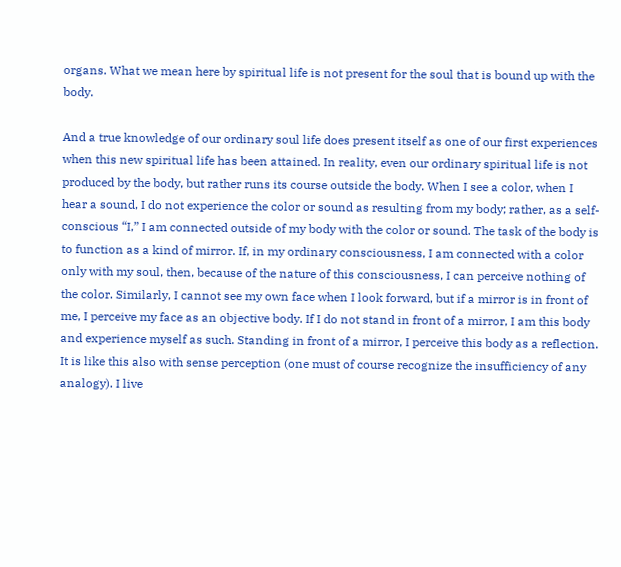organs. What we mean here by spiritual life is not present for the soul that is bound up with the body.

And a true knowledge of our ordinary soul life does present itself as one of our first experiences when this new spiritual life has been attained. In reality, even our ordinary spiritual life is not produced by the body, but rather runs its course outside the body. When I see a color, when I hear a sound, I do not experience the color or sound as resulting from my body; rather, as a self-conscious “I,” I am connected outside of my body with the color or sound. The task of the body is to function as a kind of mirror. If, in my ordinary consciousness, I am connected with a color only with my soul, then, because of the nature of this consciousness, I can perceive nothing of the color. Similarly, I cannot see my own face when I look forward, but if a mirror is in front of me, I perceive my face as an objective body. If I do not stand in front of a mirror, I am this body and experience myself as such. Standing in front of a mirror, I perceive this body as a reflection. It is like this also with sense perception (one must of course recognize the insufficiency of any analogy). I live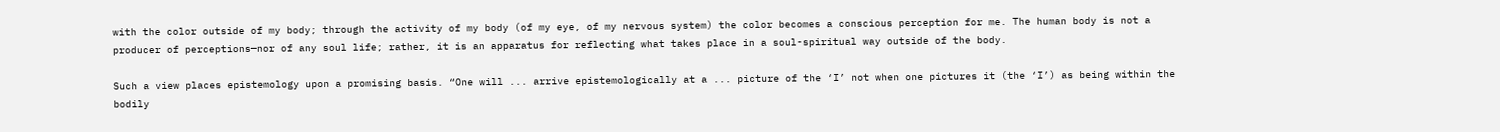with the color outside of my body; through the activity of my body (of my eye, of my nervous system) the color becomes a conscious perception for me. The human body is not a producer of perceptions—nor of any soul life; rather, it is an apparatus for reflecting what takes place in a soul-spiritual way outside of the body.

Such a view places epistemology upon a promising basis. “One will ... arrive epistemologically at a ... picture of the ‘I’ not when one pictures it (the ‘I’) as being within the bodily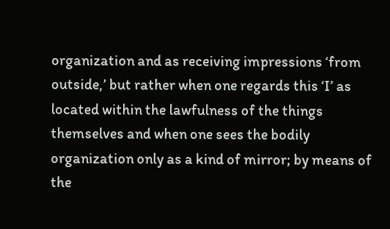organization and as receiving impressions ‘from outside,’ but rather when one regards this ‘I’ as located within the lawfulness of the things themselves and when one sees the bodily organization only as a kind of mirror; by means of the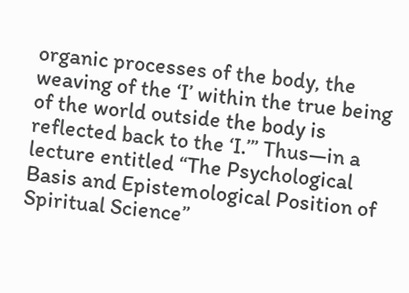organic processes of the body, the weaving of the ‘I’ within the true being of the world outside the body is reflected back to the ‘I.’” Thus—in a lecture entitled “The Psychological Basis and Epistemological Position of Spiritual Science”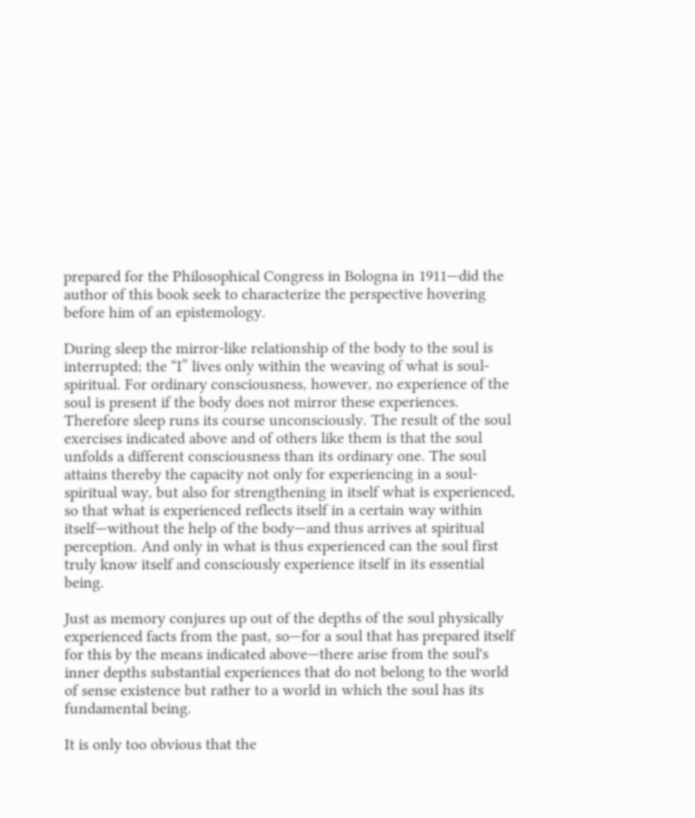prepared for the Philosophical Congress in Bologna in 1911—did the author of this book seek to characterize the perspective hovering before him of an epistemology.

During sleep the mirror-like relationship of the body to the soul is interrupted; the “I” lives only within the weaving of what is soul-spiritual. For ordinary consciousness, however, no experience of the soul is present if the body does not mirror these experiences. Therefore sleep runs its course unconsciously. The result of the soul exercises indicated above and of others like them is that the soul unfolds a different consciousness than its ordinary one. The soul attains thereby the capacity not only for experiencing in a soul-spiritual way, but also for strengthening in itself what is experienced, so that what is experienced reflects itself in a certain way within itself—without the help of the body—and thus arrives at spiritual perception. And only in what is thus experienced can the soul first truly know itself and consciously experience itself in its essential being.

Just as memory conjures up out of the depths of the soul physically experienced facts from the past, so—for a soul that has prepared itself for this by the means indicated above—there arise from the soul's inner depths substantial experiences that do not belong to the world of sense existence but rather to a world in which the soul has its fundamental being.

It is only too obvious that the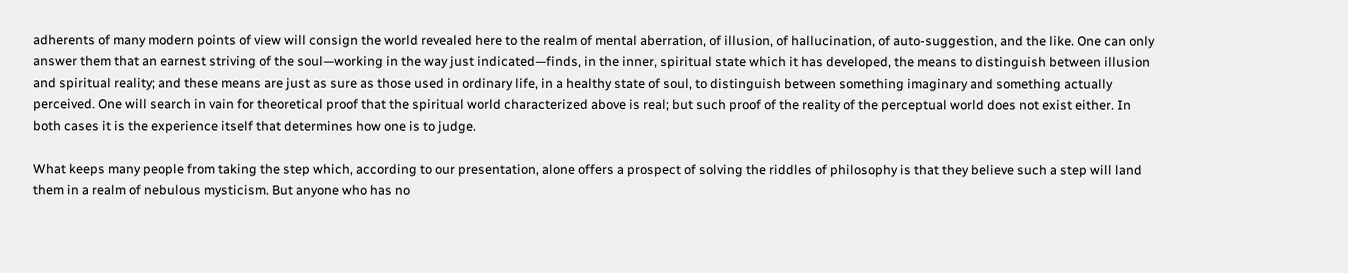adherents of many modern points of view will consign the world revealed here to the realm of mental aberration, of illusion, of hallucination, of auto-suggestion, and the like. One can only answer them that an earnest striving of the soul—working in the way just indicated—finds, in the inner, spiritual state which it has developed, the means to distinguish between illusion and spiritual reality; and these means are just as sure as those used in ordinary life, in a healthy state of soul, to distinguish between something imaginary and something actually perceived. One will search in vain for theoretical proof that the spiritual world characterized above is real; but such proof of the reality of the perceptual world does not exist either. In both cases it is the experience itself that determines how one is to judge.

What keeps many people from taking the step which, according to our presentation, alone offers a prospect of solving the riddles of philosophy is that they believe such a step will land them in a realm of nebulous mysticism. But anyone who has no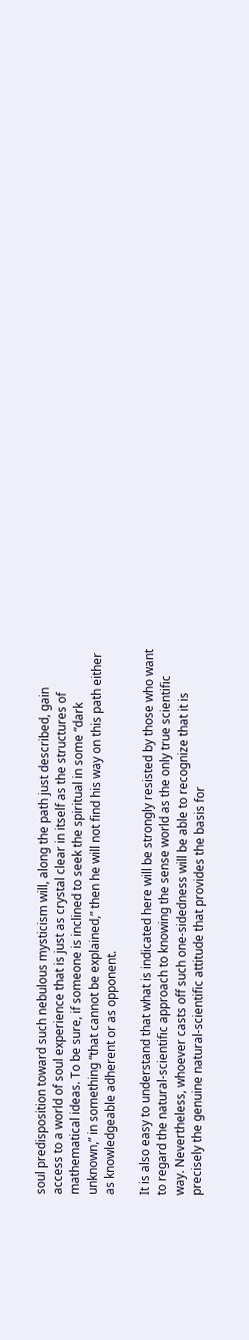soul predisposition toward such nebulous mysticism will, along the path just described, gain access to a world of soul experience that is just as crystal clear in itself as the structures of mathematical ideas. To be sure, if someone is inclined to seek the spiritual in some “dark unknown,” in something “that cannot be explained,” then he will not find his way on this path either as knowledgeable adherent or as opponent.

It is also easy to understand that what is indicated here will be strongly resisted by those who want to regard the natural-scientific approach to knowing the sense world as the only true scientific way. Nevertheless, whoever casts off such one-sidedness will be able to recognize that it is precisely the genuine natural-scientific attitude that provides the basis for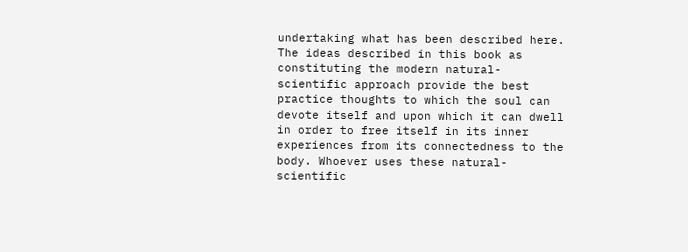undertaking what has been described here. The ideas described in this book as constituting the modern natural-scientific approach provide the best practice thoughts to which the soul can devote itself and upon which it can dwell in order to free itself in its inner experiences from its connectedness to the body. Whoever uses these natural-scientific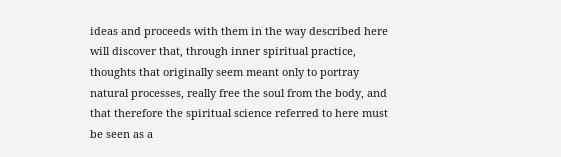ideas and proceeds with them in the way described here will discover that, through inner spiritual practice, thoughts that originally seem meant only to portray natural processes, really free the soul from the body, and that therefore the spiritual science referred to here must be seen as a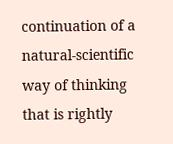continuation of a natural-scientific way of thinking that is rightly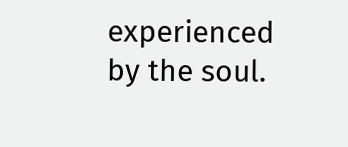experienced by the soul.